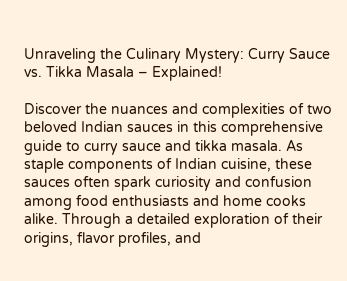Unraveling the Culinary Mystery: Curry Sauce vs. Tikka Masala – Explained!

Discover the nuances and complexities of two beloved Indian sauces in this comprehensive guide to curry sauce and tikka masala. As staple components of Indian cuisine, these sauces often spark curiosity and confusion among food enthusiasts and home cooks alike. Through a detailed exploration of their origins, flavor profiles, and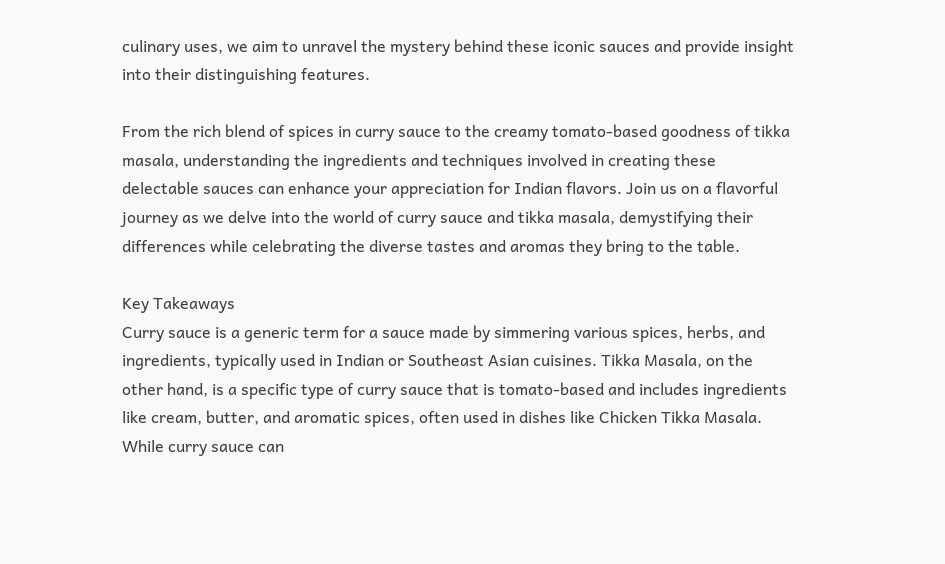culinary uses, we aim to unravel the mystery behind these iconic sauces and provide insight into their distinguishing features.

From the rich blend of spices in curry sauce to the creamy tomato-based goodness of tikka masala, understanding the ingredients and techniques involved in creating these delectable sauces can enhance your appreciation for Indian flavors. Join us on a flavorful journey as we delve into the world of curry sauce and tikka masala, demystifying their differences while celebrating the diverse tastes and aromas they bring to the table.

Key Takeaways
Curry sauce is a generic term for a sauce made by simmering various spices, herbs, and ingredients, typically used in Indian or Southeast Asian cuisines. Tikka Masala, on the other hand, is a specific type of curry sauce that is tomato-based and includes ingredients like cream, butter, and aromatic spices, often used in dishes like Chicken Tikka Masala. While curry sauce can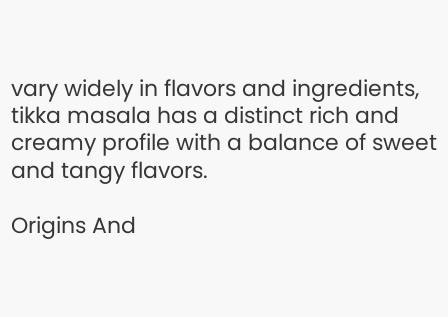vary widely in flavors and ingredients, tikka masala has a distinct rich and creamy profile with a balance of sweet and tangy flavors.

Origins And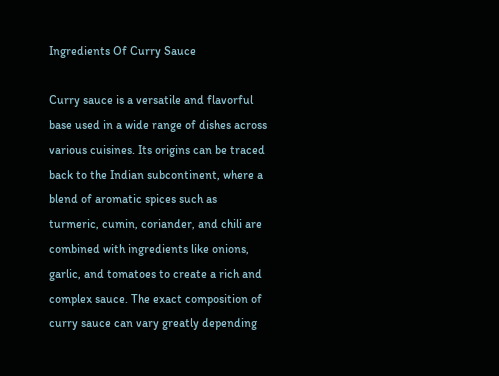Ingredients Of Curry Sauce

Curry sauce is a versatile and flavorful base used in a wide range of dishes across various cuisines. Its origins can be traced back to the Indian subcontinent, where a blend of aromatic spices such as turmeric, cumin, coriander, and chili are combined with ingredients like onions, garlic, and tomatoes to create a rich and complex sauce. The exact composition of curry sauce can vary greatly depending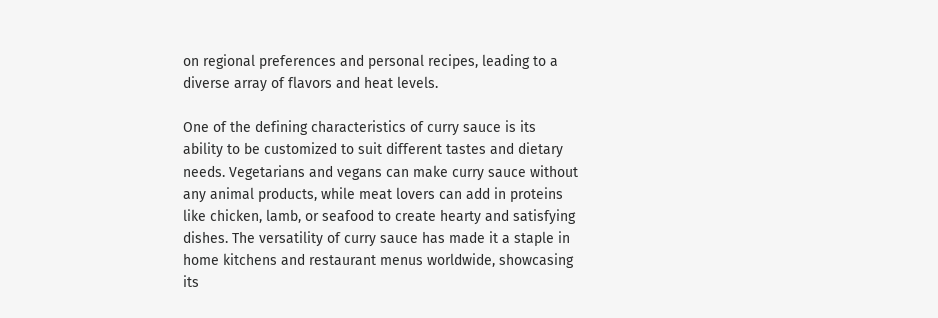on regional preferences and personal recipes, leading to a diverse array of flavors and heat levels.

One of the defining characteristics of curry sauce is its ability to be customized to suit different tastes and dietary needs. Vegetarians and vegans can make curry sauce without any animal products, while meat lovers can add in proteins like chicken, lamb, or seafood to create hearty and satisfying dishes. The versatility of curry sauce has made it a staple in home kitchens and restaurant menus worldwide, showcasing its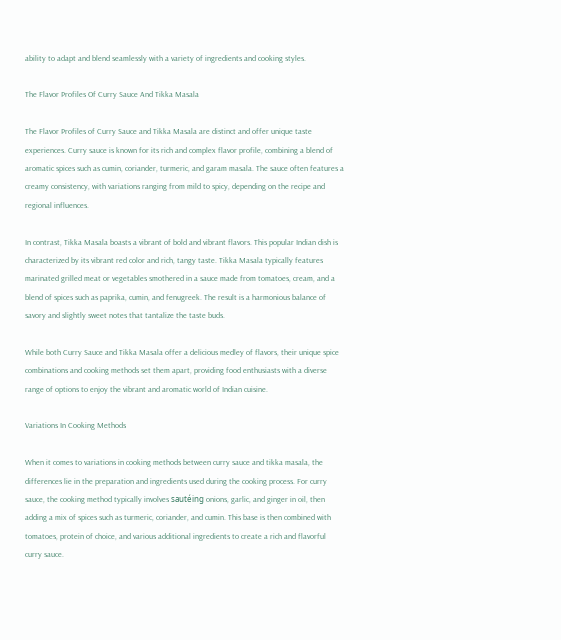ability to adapt and blend seamlessly with a variety of ingredients and cooking styles.

The Flavor Profiles Of Curry Sauce And Tikka Masala

The Flavor Profiles of Curry Sauce and Tikka Masala are distinct and offer unique taste experiences. Curry sauce is known for its rich and complex flavor profile, combining a blend of aromatic spices such as cumin, coriander, turmeric, and garam masala. The sauce often features a creamy consistency, with variations ranging from mild to spicy, depending on the recipe and regional influences.

In contrast, Tikka Masala boasts a vibrant of bold and vibrant flavors. This popular Indian dish is characterized by its vibrant red color and rich, tangy taste. Tikka Masala typically features marinated grilled meat or vegetables smothered in a sauce made from tomatoes, cream, and a blend of spices such as paprika, cumin, and fenugreek. The result is a harmonious balance of savory and slightly sweet notes that tantalize the taste buds.

While both Curry Sauce and Tikka Masala offer a delicious medley of flavors, their unique spice combinations and cooking methods set them apart, providing food enthusiasts with a diverse range of options to enjoy the vibrant and aromatic world of Indian cuisine.

Variations In Cooking Methods

When it comes to variations in cooking methods between curry sauce and tikka masala, the differences lie in the preparation and ingredients used during the cooking process. For curry sauce, the cooking method typically involves sautéing onions, garlic, and ginger in oil, then adding a mix of spices such as turmeric, coriander, and cumin. This base is then combined with tomatoes, protein of choice, and various additional ingredients to create a rich and flavorful curry sauce.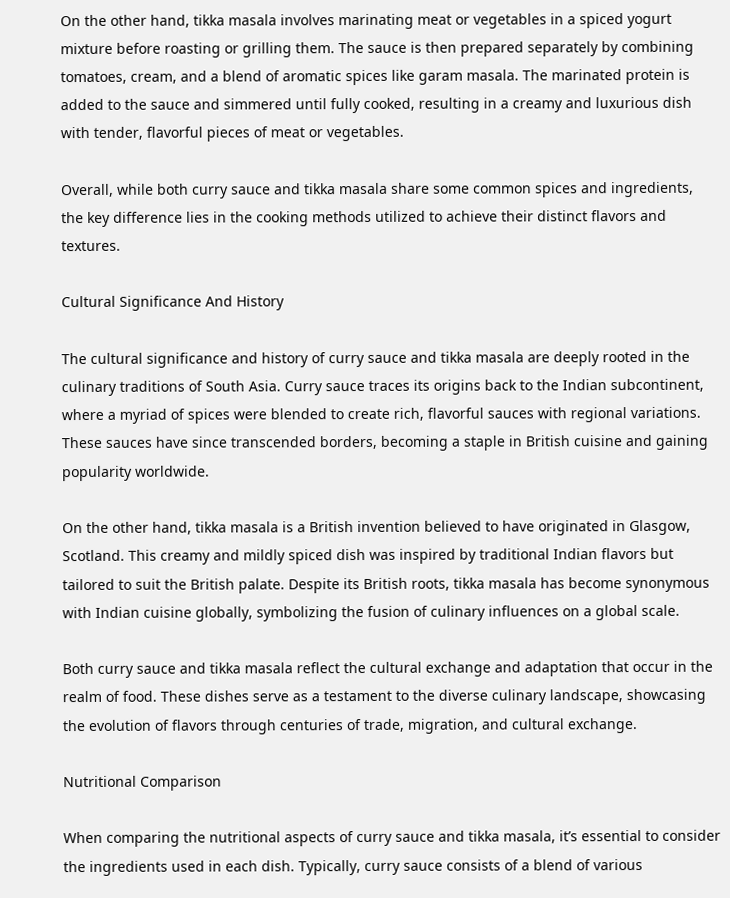On the other hand, tikka masala involves marinating meat or vegetables in a spiced yogurt mixture before roasting or grilling them. The sauce is then prepared separately by combining tomatoes, cream, and a blend of aromatic spices like garam masala. The marinated protein is added to the sauce and simmered until fully cooked, resulting in a creamy and luxurious dish with tender, flavorful pieces of meat or vegetables.

Overall, while both curry sauce and tikka masala share some common spices and ingredients, the key difference lies in the cooking methods utilized to achieve their distinct flavors and textures.

Cultural Significance And History

The cultural significance and history of curry sauce and tikka masala are deeply rooted in the culinary traditions of South Asia. Curry sauce traces its origins back to the Indian subcontinent, where a myriad of spices were blended to create rich, flavorful sauces with regional variations. These sauces have since transcended borders, becoming a staple in British cuisine and gaining popularity worldwide.

On the other hand, tikka masala is a British invention believed to have originated in Glasgow, Scotland. This creamy and mildly spiced dish was inspired by traditional Indian flavors but tailored to suit the British palate. Despite its British roots, tikka masala has become synonymous with Indian cuisine globally, symbolizing the fusion of culinary influences on a global scale.

Both curry sauce and tikka masala reflect the cultural exchange and adaptation that occur in the realm of food. These dishes serve as a testament to the diverse culinary landscape, showcasing the evolution of flavors through centuries of trade, migration, and cultural exchange.

Nutritional Comparison

When comparing the nutritional aspects of curry sauce and tikka masala, it’s essential to consider the ingredients used in each dish. Typically, curry sauce consists of a blend of various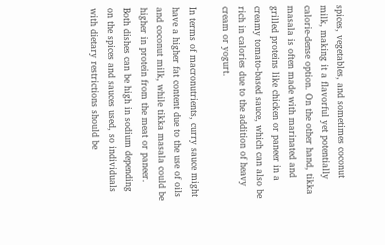spices, vegetables, and sometimes coconut milk, making it a flavorful yet potentially calorie-dense option. On the other hand, tikka masala is often made with marinated and grilled proteins like chicken or paneer in a creamy tomato-based sauce, which can also be rich in calories due to the addition of heavy cream or yogurt.

In terms of macronutrients, curry sauce might have a higher fat content due to the use of oils and coconut milk, while tikka masala could be higher in protein from the meat or paneer. Both dishes can be high in sodium depending on the spices and sauces used, so individuals with dietary restrictions should be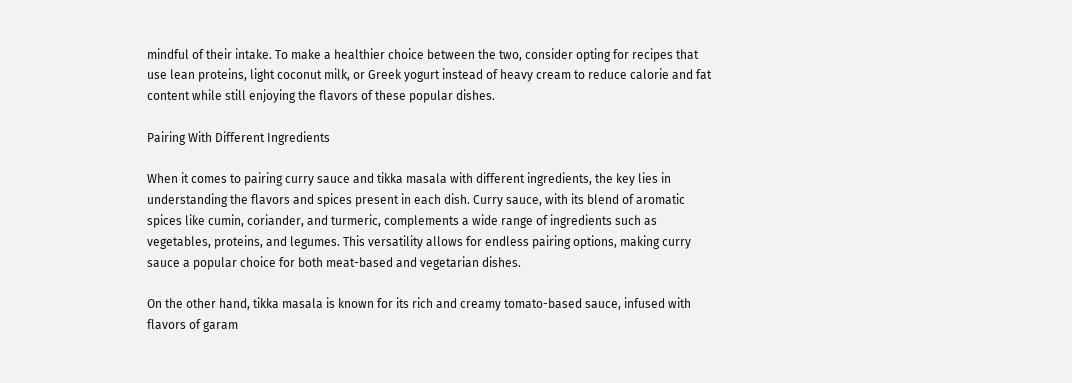mindful of their intake. To make a healthier choice between the two, consider opting for recipes that use lean proteins, light coconut milk, or Greek yogurt instead of heavy cream to reduce calorie and fat content while still enjoying the flavors of these popular dishes.

Pairing With Different Ingredients

When it comes to pairing curry sauce and tikka masala with different ingredients, the key lies in understanding the flavors and spices present in each dish. Curry sauce, with its blend of aromatic spices like cumin, coriander, and turmeric, complements a wide range of ingredients such as vegetables, proteins, and legumes. This versatility allows for endless pairing options, making curry sauce a popular choice for both meat-based and vegetarian dishes.

On the other hand, tikka masala is known for its rich and creamy tomato-based sauce, infused with flavors of garam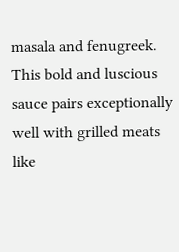masala and fenugreek. This bold and luscious sauce pairs exceptionally well with grilled meats like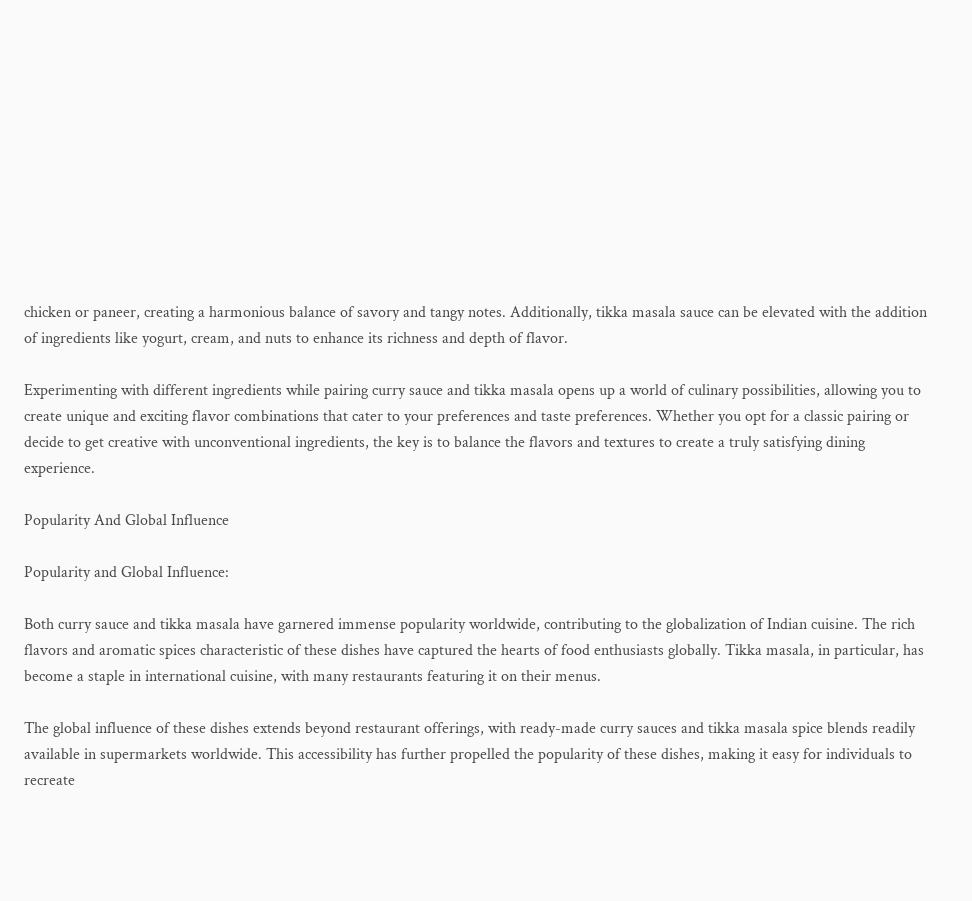chicken or paneer, creating a harmonious balance of savory and tangy notes. Additionally, tikka masala sauce can be elevated with the addition of ingredients like yogurt, cream, and nuts to enhance its richness and depth of flavor.

Experimenting with different ingredients while pairing curry sauce and tikka masala opens up a world of culinary possibilities, allowing you to create unique and exciting flavor combinations that cater to your preferences and taste preferences. Whether you opt for a classic pairing or decide to get creative with unconventional ingredients, the key is to balance the flavors and textures to create a truly satisfying dining experience.

Popularity And Global Influence

Popularity and Global Influence:

Both curry sauce and tikka masala have garnered immense popularity worldwide, contributing to the globalization of Indian cuisine. The rich flavors and aromatic spices characteristic of these dishes have captured the hearts of food enthusiasts globally. Tikka masala, in particular, has become a staple in international cuisine, with many restaurants featuring it on their menus.

The global influence of these dishes extends beyond restaurant offerings, with ready-made curry sauces and tikka masala spice blends readily available in supermarkets worldwide. This accessibility has further propelled the popularity of these dishes, making it easy for individuals to recreate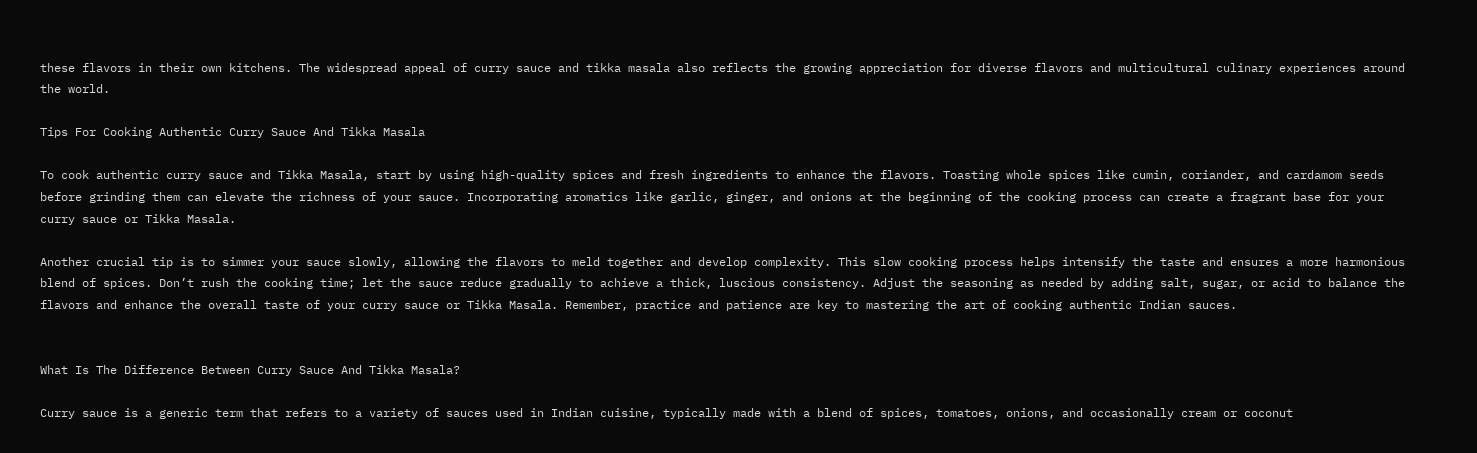these flavors in their own kitchens. The widespread appeal of curry sauce and tikka masala also reflects the growing appreciation for diverse flavors and multicultural culinary experiences around the world.

Tips For Cooking Authentic Curry Sauce And Tikka Masala

To cook authentic curry sauce and Tikka Masala, start by using high-quality spices and fresh ingredients to enhance the flavors. Toasting whole spices like cumin, coriander, and cardamom seeds before grinding them can elevate the richness of your sauce. Incorporating aromatics like garlic, ginger, and onions at the beginning of the cooking process can create a fragrant base for your curry sauce or Tikka Masala.

Another crucial tip is to simmer your sauce slowly, allowing the flavors to meld together and develop complexity. This slow cooking process helps intensify the taste and ensures a more harmonious blend of spices. Don’t rush the cooking time; let the sauce reduce gradually to achieve a thick, luscious consistency. Adjust the seasoning as needed by adding salt, sugar, or acid to balance the flavors and enhance the overall taste of your curry sauce or Tikka Masala. Remember, practice and patience are key to mastering the art of cooking authentic Indian sauces.


What Is The Difference Between Curry Sauce And Tikka Masala?

Curry sauce is a generic term that refers to a variety of sauces used in Indian cuisine, typically made with a blend of spices, tomatoes, onions, and occasionally cream or coconut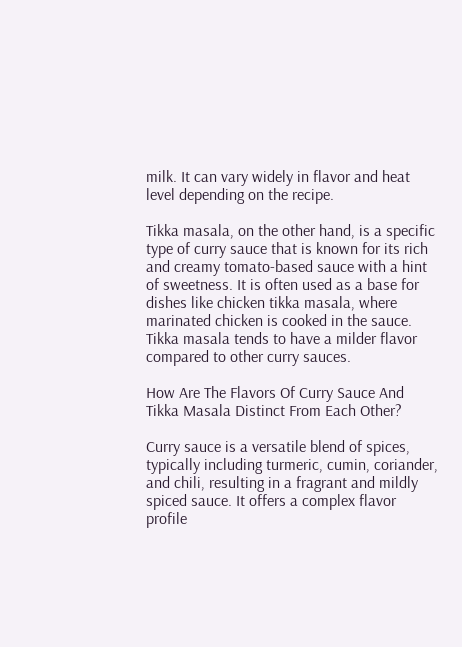milk. It can vary widely in flavor and heat level depending on the recipe.

Tikka masala, on the other hand, is a specific type of curry sauce that is known for its rich and creamy tomato-based sauce with a hint of sweetness. It is often used as a base for dishes like chicken tikka masala, where marinated chicken is cooked in the sauce. Tikka masala tends to have a milder flavor compared to other curry sauces.

How Are The Flavors Of Curry Sauce And Tikka Masala Distinct From Each Other?

Curry sauce is a versatile blend of spices, typically including turmeric, cumin, coriander, and chili, resulting in a fragrant and mildly spiced sauce. It offers a complex flavor profile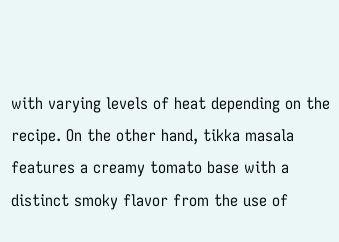with varying levels of heat depending on the recipe. On the other hand, tikka masala features a creamy tomato base with a distinct smoky flavor from the use of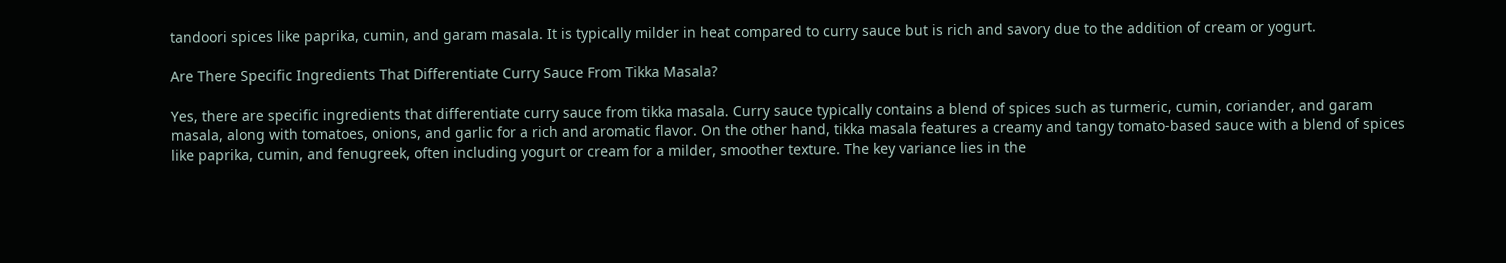tandoori spices like paprika, cumin, and garam masala. It is typically milder in heat compared to curry sauce but is rich and savory due to the addition of cream or yogurt.

Are There Specific Ingredients That Differentiate Curry Sauce From Tikka Masala?

Yes, there are specific ingredients that differentiate curry sauce from tikka masala. Curry sauce typically contains a blend of spices such as turmeric, cumin, coriander, and garam masala, along with tomatoes, onions, and garlic for a rich and aromatic flavor. On the other hand, tikka masala features a creamy and tangy tomato-based sauce with a blend of spices like paprika, cumin, and fenugreek, often including yogurt or cream for a milder, smoother texture. The key variance lies in the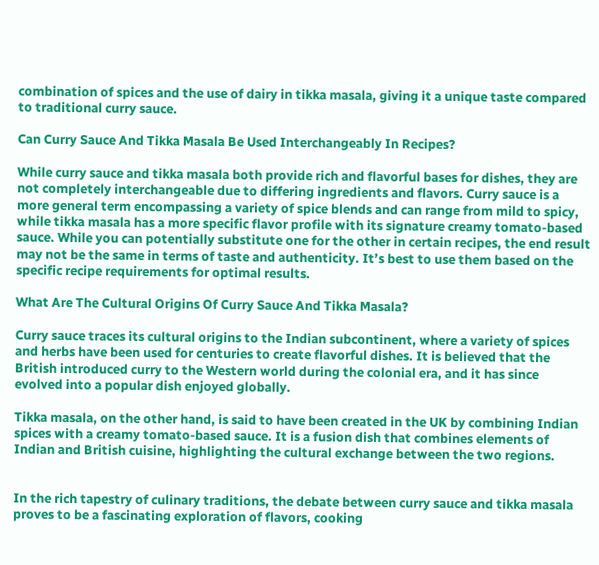combination of spices and the use of dairy in tikka masala, giving it a unique taste compared to traditional curry sauce.

Can Curry Sauce And Tikka Masala Be Used Interchangeably In Recipes?

While curry sauce and tikka masala both provide rich and flavorful bases for dishes, they are not completely interchangeable due to differing ingredients and flavors. Curry sauce is a more general term encompassing a variety of spice blends and can range from mild to spicy, while tikka masala has a more specific flavor profile with its signature creamy tomato-based sauce. While you can potentially substitute one for the other in certain recipes, the end result may not be the same in terms of taste and authenticity. It’s best to use them based on the specific recipe requirements for optimal results.

What Are The Cultural Origins Of Curry Sauce And Tikka Masala?

Curry sauce traces its cultural origins to the Indian subcontinent, where a variety of spices and herbs have been used for centuries to create flavorful dishes. It is believed that the British introduced curry to the Western world during the colonial era, and it has since evolved into a popular dish enjoyed globally.

Tikka masala, on the other hand, is said to have been created in the UK by combining Indian spices with a creamy tomato-based sauce. It is a fusion dish that combines elements of Indian and British cuisine, highlighting the cultural exchange between the two regions.


In the rich tapestry of culinary traditions, the debate between curry sauce and tikka masala proves to be a fascinating exploration of flavors, cooking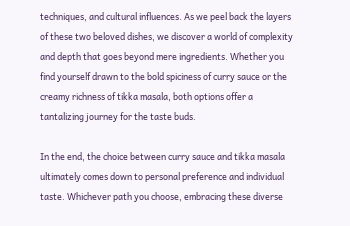techniques, and cultural influences. As we peel back the layers of these two beloved dishes, we discover a world of complexity and depth that goes beyond mere ingredients. Whether you find yourself drawn to the bold spiciness of curry sauce or the creamy richness of tikka masala, both options offer a tantalizing journey for the taste buds.

In the end, the choice between curry sauce and tikka masala ultimately comes down to personal preference and individual taste. Whichever path you choose, embracing these diverse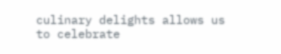culinary delights allows us to celebrate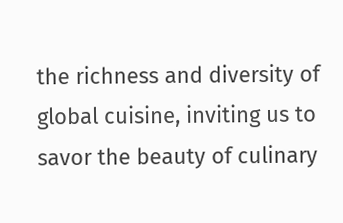the richness and diversity of global cuisine, inviting us to savor the beauty of culinary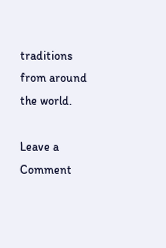traditions from around the world.

Leave a Comment